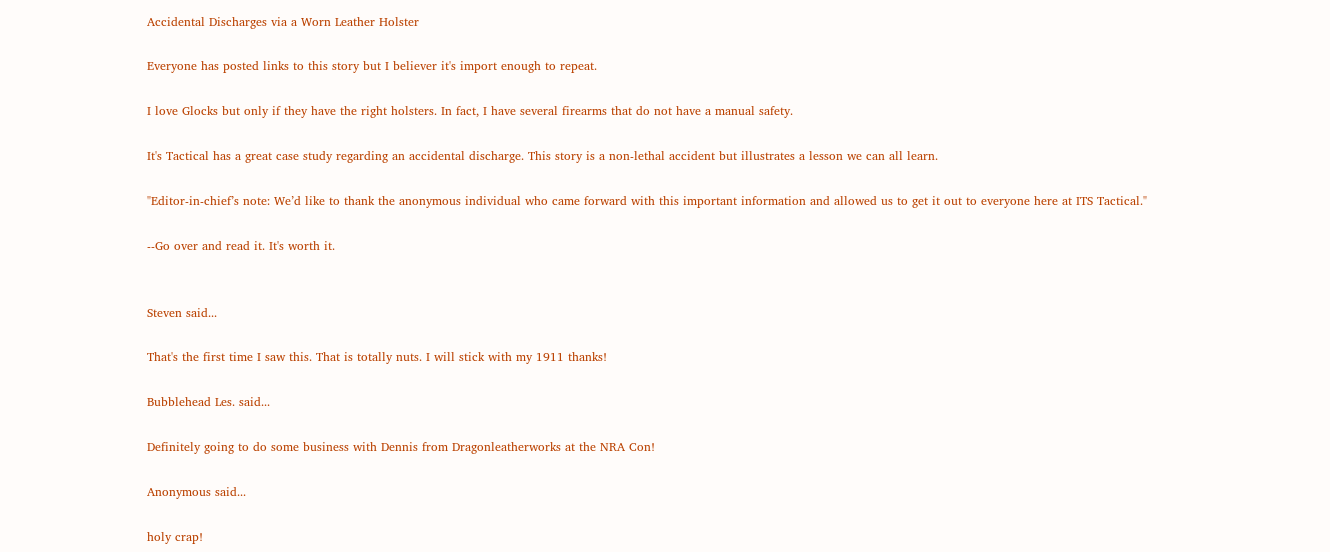Accidental Discharges via a Worn Leather Holster

Everyone has posted links to this story but I believer it's import enough to repeat.

I love Glocks but only if they have the right holsters. In fact, I have several firearms that do not have a manual safety.

It's Tactical has a great case study regarding an accidental discharge. This story is a non-lethal accident but illustrates a lesson we can all learn.

"Editor-in-chief’s note: We’d like to thank the anonymous individual who came forward with this important information and allowed us to get it out to everyone here at ITS Tactical."

--Go over and read it. It's worth it.


Steven said...

That's the first time I saw this. That is totally nuts. I will stick with my 1911 thanks!

Bubblehead Les. said...

Definitely going to do some business with Dennis from Dragonleatherworks at the NRA Con!

Anonymous said...

holy crap!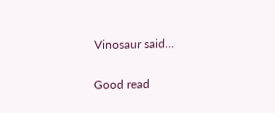Vinosaur said...

Good read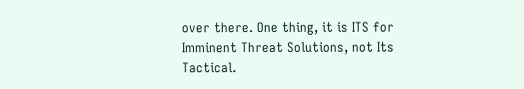over there. One thing, it is ITS for Imminent Threat Solutions, not Its Tactical.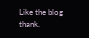Like the blog thank.